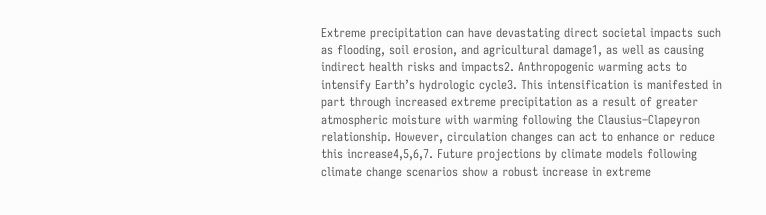Extreme precipitation can have devastating direct societal impacts such as flooding, soil erosion, and agricultural damage1, as well as causing indirect health risks and impacts2. Anthropogenic warming acts to intensify Earth’s hydrologic cycle3. This intensification is manifested in part through increased extreme precipitation as a result of greater atmospheric moisture with warming following the Clausius–Clapeyron relationship. However, circulation changes can act to enhance or reduce this increase4,5,6,7. Future projections by climate models following climate change scenarios show a robust increase in extreme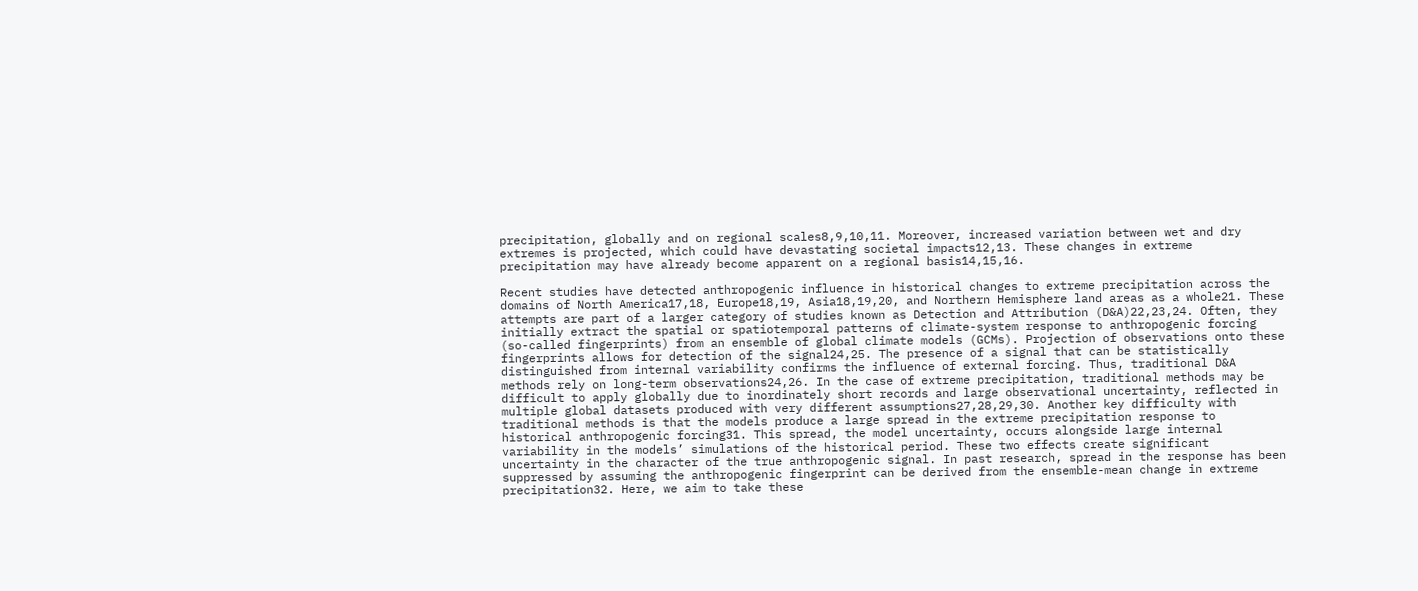precipitation, globally and on regional scales8,9,10,11. Moreover, increased variation between wet and dry extremes is projected, which could have devastating societal impacts12,13. These changes in extreme precipitation may have already become apparent on a regional basis14,15,16.

Recent studies have detected anthropogenic influence in historical changes to extreme precipitation across the domains of North America17,18, Europe18,19, Asia18,19,20, and Northern Hemisphere land areas as a whole21. These attempts are part of a larger category of studies known as Detection and Attribution (D&A)22,23,24. Often, they initially extract the spatial or spatiotemporal patterns of climate-system response to anthropogenic forcing (so-called fingerprints) from an ensemble of global climate models (GCMs). Projection of observations onto these fingerprints allows for detection of the signal24,25. The presence of a signal that can be statistically distinguished from internal variability confirms the influence of external forcing. Thus, traditional D&A methods rely on long-term observations24,26. In the case of extreme precipitation, traditional methods may be difficult to apply globally due to inordinately short records and large observational uncertainty, reflected in multiple global datasets produced with very different assumptions27,28,29,30. Another key difficulty with traditional methods is that the models produce a large spread in the extreme precipitation response to historical anthropogenic forcing31. This spread, the model uncertainty, occurs alongside large internal variability in the models’ simulations of the historical period. These two effects create significant uncertainty in the character of the true anthropogenic signal. In past research, spread in the response has been suppressed by assuming the anthropogenic fingerprint can be derived from the ensemble-mean change in extreme precipitation32. Here, we aim to take these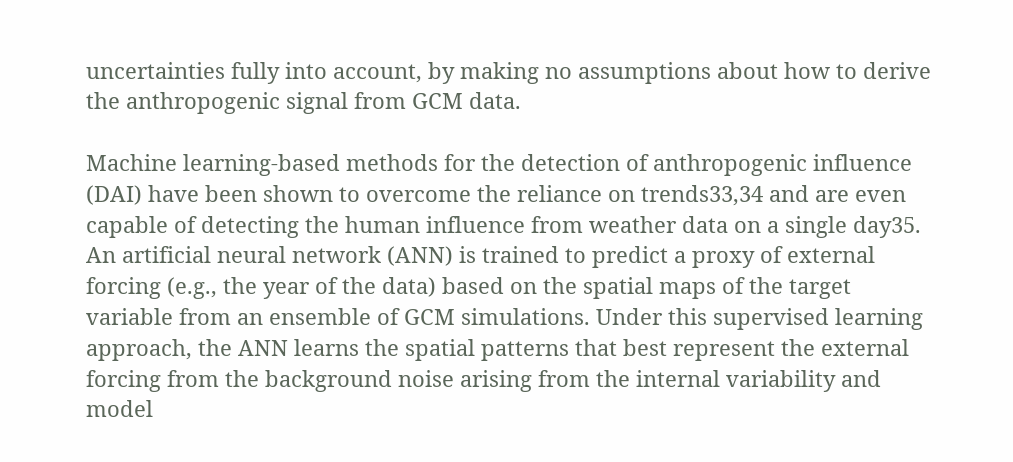uncertainties fully into account, by making no assumptions about how to derive the anthropogenic signal from GCM data.

Machine learning-based methods for the detection of anthropogenic influence (DAI) have been shown to overcome the reliance on trends33,34 and are even capable of detecting the human influence from weather data on a single day35. An artificial neural network (ANN) is trained to predict a proxy of external forcing (e.g., the year of the data) based on the spatial maps of the target variable from an ensemble of GCM simulations. Under this supervised learning approach, the ANN learns the spatial patterns that best represent the external forcing from the background noise arising from the internal variability and model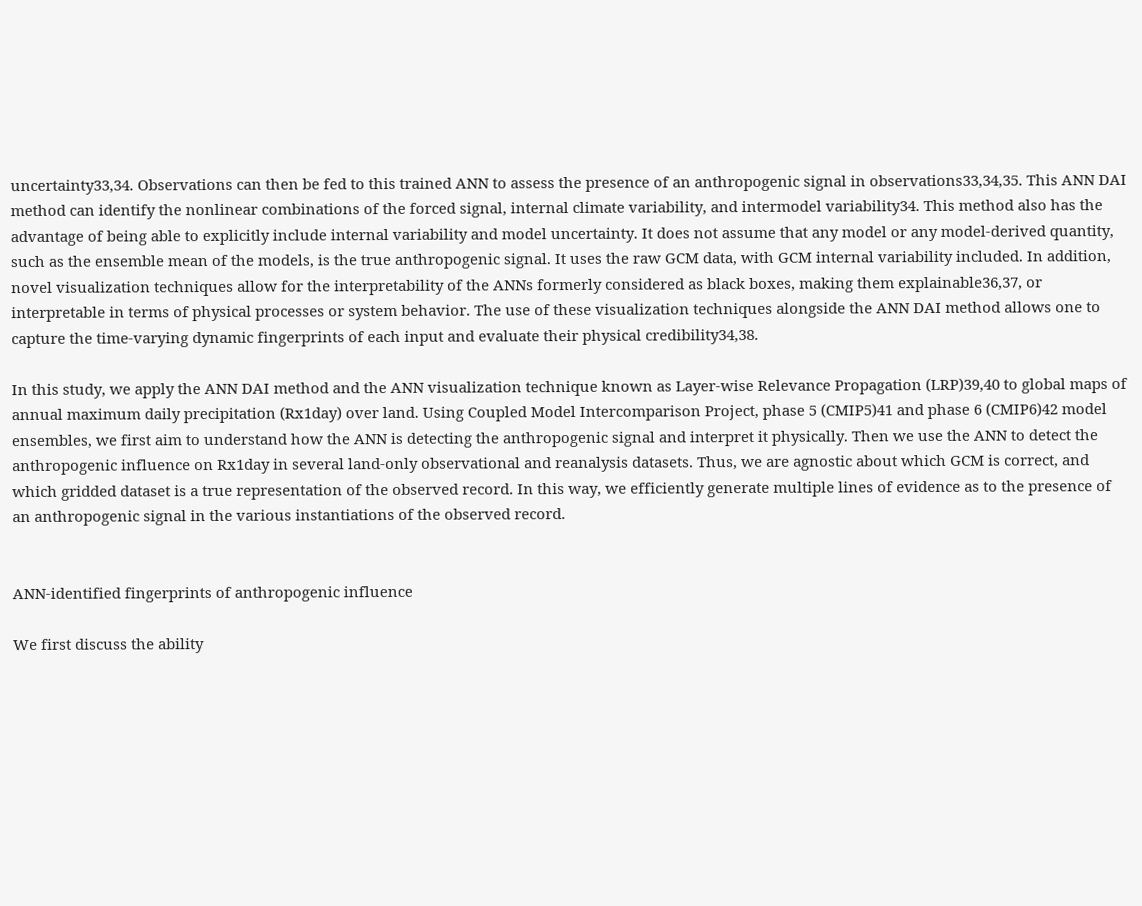uncertainty33,34. Observations can then be fed to this trained ANN to assess the presence of an anthropogenic signal in observations33,34,35. This ANN DAI method can identify the nonlinear combinations of the forced signal, internal climate variability, and intermodel variability34. This method also has the advantage of being able to explicitly include internal variability and model uncertainty. It does not assume that any model or any model-derived quantity, such as the ensemble mean of the models, is the true anthropogenic signal. It uses the raw GCM data, with GCM internal variability included. In addition, novel visualization techniques allow for the interpretability of the ANNs formerly considered as black boxes, making them explainable36,37, or interpretable in terms of physical processes or system behavior. The use of these visualization techniques alongside the ANN DAI method allows one to capture the time-varying dynamic fingerprints of each input and evaluate their physical credibility34,38.

In this study, we apply the ANN DAI method and the ANN visualization technique known as Layer-wise Relevance Propagation (LRP)39,40 to global maps of annual maximum daily precipitation (Rx1day) over land. Using Coupled Model Intercomparison Project, phase 5 (CMIP5)41 and phase 6 (CMIP6)42 model ensembles, we first aim to understand how the ANN is detecting the anthropogenic signal and interpret it physically. Then we use the ANN to detect the anthropogenic influence on Rx1day in several land-only observational and reanalysis datasets. Thus, we are agnostic about which GCM is correct, and which gridded dataset is a true representation of the observed record. In this way, we efficiently generate multiple lines of evidence as to the presence of an anthropogenic signal in the various instantiations of the observed record.


ANN-identified fingerprints of anthropogenic influence

We first discuss the ability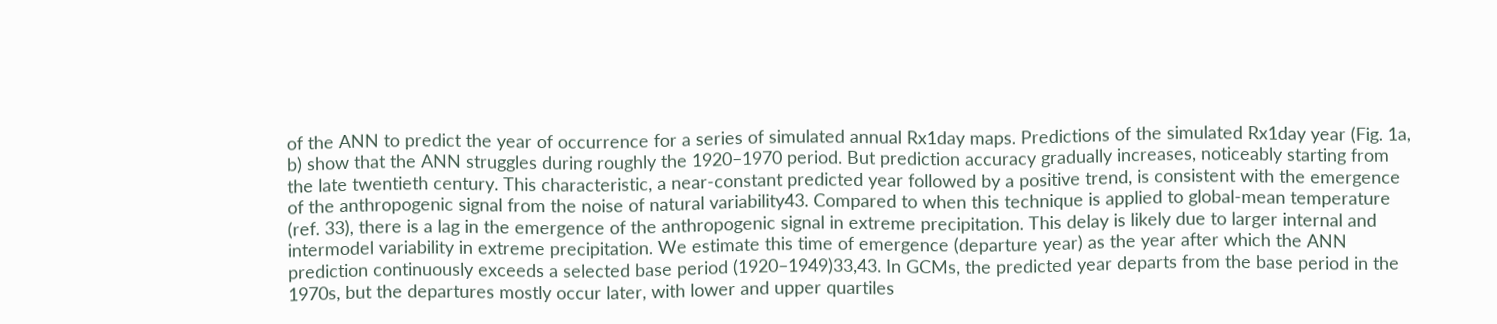of the ANN to predict the year of occurrence for a series of simulated annual Rx1day maps. Predictions of the simulated Rx1day year (Fig. 1a, b) show that the ANN struggles during roughly the 1920–1970 period. But prediction accuracy gradually increases, noticeably starting from the late twentieth century. This characteristic, a near-constant predicted year followed by a positive trend, is consistent with the emergence of the anthropogenic signal from the noise of natural variability43. Compared to when this technique is applied to global-mean temperature (ref. 33), there is a lag in the emergence of the anthropogenic signal in extreme precipitation. This delay is likely due to larger internal and intermodel variability in extreme precipitation. We estimate this time of emergence (departure year) as the year after which the ANN prediction continuously exceeds a selected base period (1920–1949)33,43. In GCMs, the predicted year departs from the base period in the 1970s, but the departures mostly occur later, with lower and upper quartiles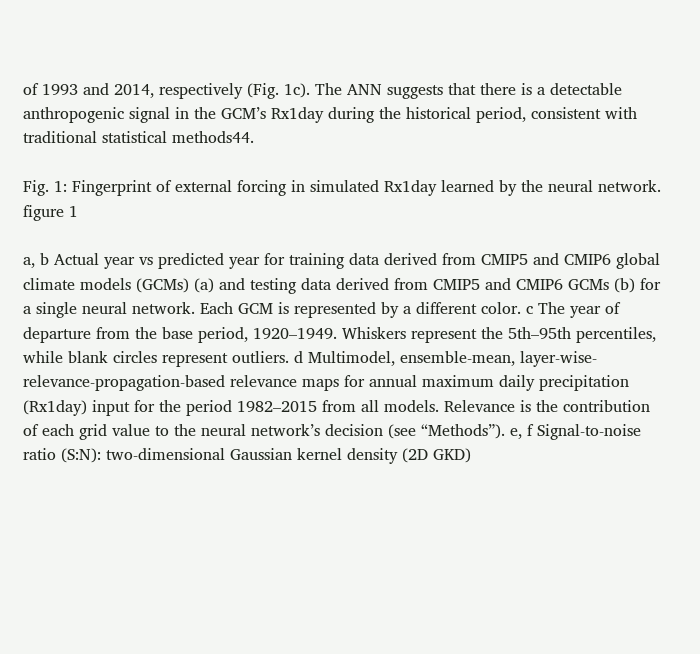of 1993 and 2014, respectively (Fig. 1c). The ANN suggests that there is a detectable anthropogenic signal in the GCM’s Rx1day during the historical period, consistent with traditional statistical methods44.

Fig. 1: Fingerprint of external forcing in simulated Rx1day learned by the neural network.
figure 1

a, b Actual year vs predicted year for training data derived from CMIP5 and CMIP6 global climate models (GCMs) (a) and testing data derived from CMIP5 and CMIP6 GCMs (b) for a single neural network. Each GCM is represented by a different color. c The year of departure from the base period, 1920–1949. Whiskers represent the 5th–95th percentiles, while blank circles represent outliers. d Multimodel, ensemble-mean, layer-wise-relevance-propagation-based relevance maps for annual maximum daily precipitation (Rx1day) input for the period 1982–2015 from all models. Relevance is the contribution of each grid value to the neural network’s decision (see “Methods”). e, f Signal-to-noise ratio (S:N): two-dimensional Gaussian kernel density (2D GKD)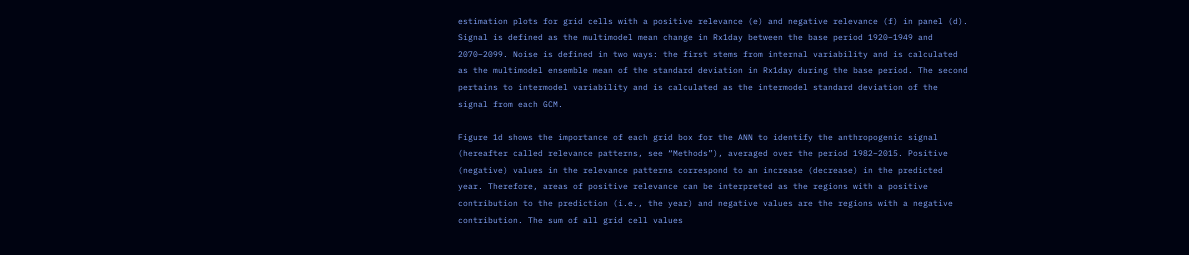estimation plots for grid cells with a positive relevance (e) and negative relevance (f) in panel (d). Signal is defined as the multimodel mean change in Rx1day between the base period 1920–1949 and 2070–2099. Noise is defined in two ways: the first stems from internal variability and is calculated as the multimodel ensemble mean of the standard deviation in Rx1day during the base period. The second pertains to intermodel variability and is calculated as the intermodel standard deviation of the signal from each GCM.

Figure 1d shows the importance of each grid box for the ANN to identify the anthropogenic signal (hereafter called relevance patterns, see “Methods”), averaged over the period 1982–2015. Positive (negative) values in the relevance patterns correspond to an increase (decrease) in the predicted year. Therefore, areas of positive relevance can be interpreted as the regions with a positive contribution to the prediction (i.e., the year) and negative values are the regions with a negative contribution. The sum of all grid cell values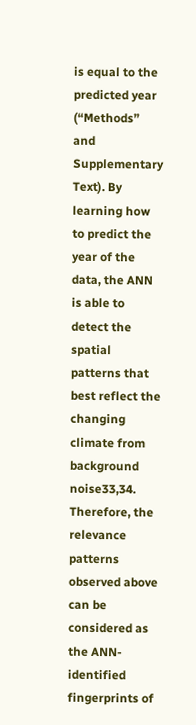is equal to the predicted year (“Methods” and Supplementary Text). By learning how to predict the year of the data, the ANN is able to detect the spatial patterns that best reflect the changing climate from background noise33,34. Therefore, the relevance patterns observed above can be considered as the ANN-identified fingerprints of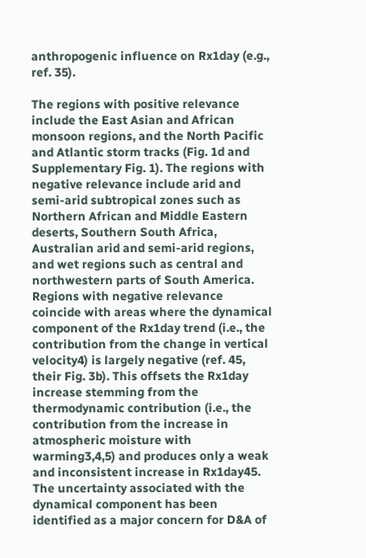anthropogenic influence on Rx1day (e.g., ref. 35).

The regions with positive relevance include the East Asian and African monsoon regions, and the North Pacific and Atlantic storm tracks (Fig. 1d and Supplementary Fig. 1). The regions with negative relevance include arid and semi-arid subtropical zones such as Northern African and Middle Eastern deserts, Southern South Africa, Australian arid and semi-arid regions, and wet regions such as central and northwestern parts of South America. Regions with negative relevance coincide with areas where the dynamical component of the Rx1day trend (i.e., the contribution from the change in vertical velocity4) is largely negative (ref. 45, their Fig. 3b). This offsets the Rx1day increase stemming from the thermodynamic contribution (i.e., the contribution from the increase in atmospheric moisture with warming3,4,5) and produces only a weak and inconsistent increase in Rx1day45. The uncertainty associated with the dynamical component has been identified as a major concern for D&A of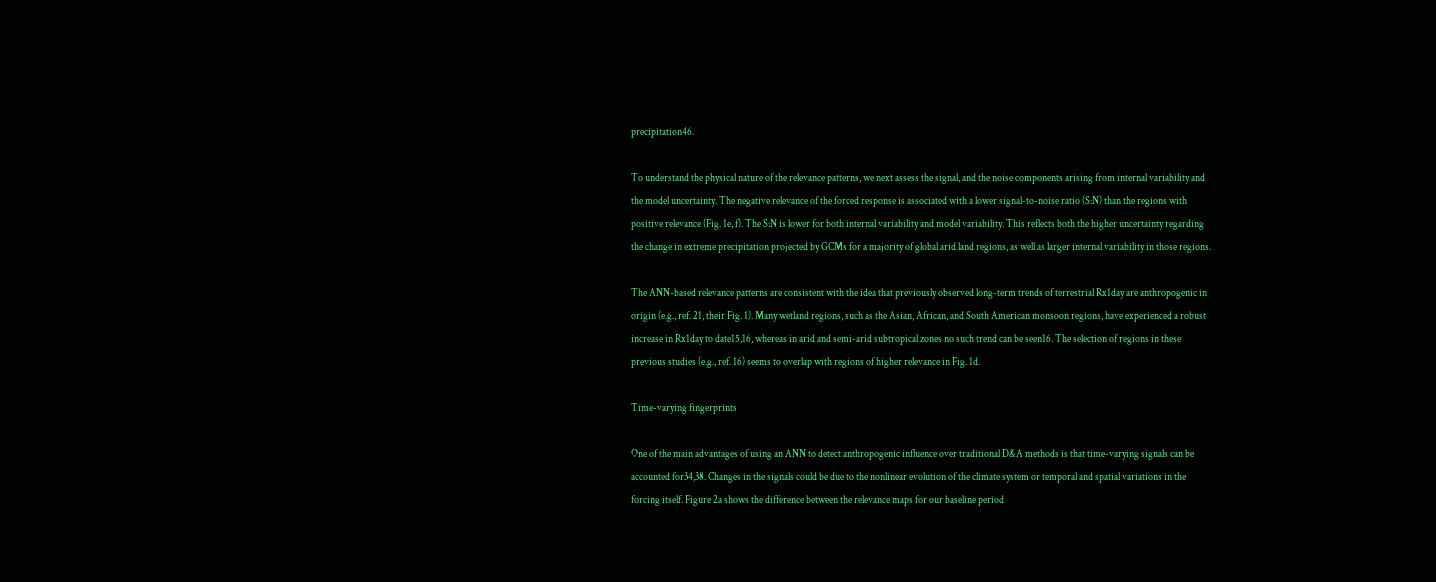precipitation46.

To understand the physical nature of the relevance patterns, we next assess the signal, and the noise components arising from internal variability and the model uncertainty. The negative relevance of the forced response is associated with a lower signal-to-noise ratio (S:N) than the regions with positive relevance (Fig. 1e, f). The S:N is lower for both internal variability and model variability. This reflects both the higher uncertainty regarding the change in extreme precipitation projected by GCMs for a majority of global arid land regions, as well as larger internal variability in those regions.

The ANN-based relevance patterns are consistent with the idea that previously observed long-term trends of terrestrial Rx1day are anthropogenic in origin (e.g., ref. 21, their Fig. 1). Many wetland regions, such as the Asian, African, and South American monsoon regions, have experienced a robust increase in Rx1day to date15,16, whereas in arid and semi-arid subtropical zones no such trend can be seen16. The selection of regions in these previous studies (e.g., ref. 16) seems to overlap with regions of higher relevance in Fig. 1d.

Time-varying fingerprints

One of the main advantages of using an ANN to detect anthropogenic influence over traditional D&A methods is that time-varying signals can be accounted for34,38. Changes in the signals could be due to the nonlinear evolution of the climate system or temporal and spatial variations in the forcing itself. Figure 2a shows the difference between the relevance maps for our baseline period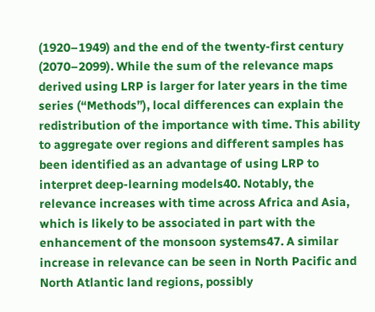(1920–1949) and the end of the twenty-first century (2070–2099). While the sum of the relevance maps derived using LRP is larger for later years in the time series (“Methods”), local differences can explain the redistribution of the importance with time. This ability to aggregate over regions and different samples has been identified as an advantage of using LRP to interpret deep-learning models40. Notably, the relevance increases with time across Africa and Asia, which is likely to be associated in part with the enhancement of the monsoon systems47. A similar increase in relevance can be seen in North Pacific and North Atlantic land regions, possibly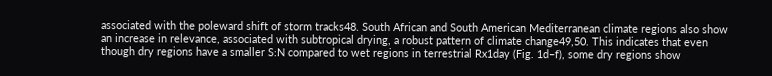associated with the poleward shift of storm tracks48. South African and South American Mediterranean climate regions also show an increase in relevance, associated with subtropical drying, a robust pattern of climate change49,50. This indicates that even though dry regions have a smaller S:N compared to wet regions in terrestrial Rx1day (Fig. 1d–f), some dry regions show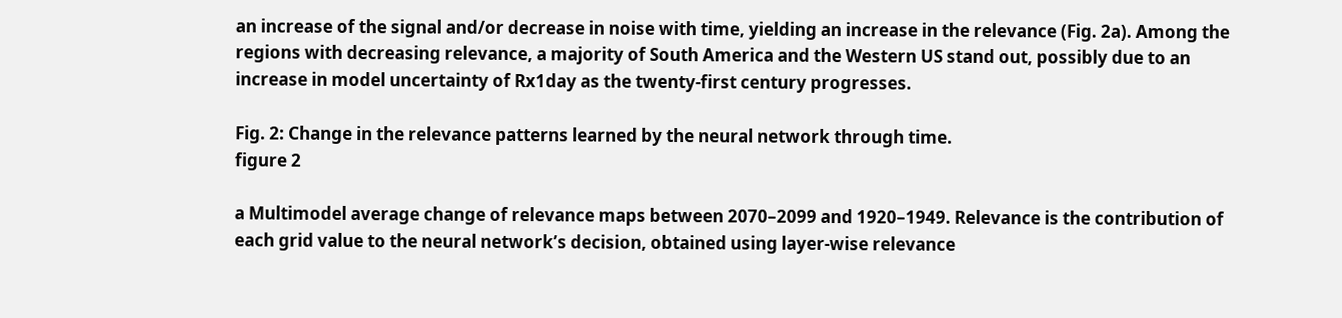an increase of the signal and/or decrease in noise with time, yielding an increase in the relevance (Fig. 2a). Among the regions with decreasing relevance, a majority of South America and the Western US stand out, possibly due to an increase in model uncertainty of Rx1day as the twenty-first century progresses.

Fig. 2: Change in the relevance patterns learned by the neural network through time.
figure 2

a Multimodel average change of relevance maps between 2070–2099 and 1920–1949. Relevance is the contribution of each grid value to the neural network’s decision, obtained using layer-wise relevance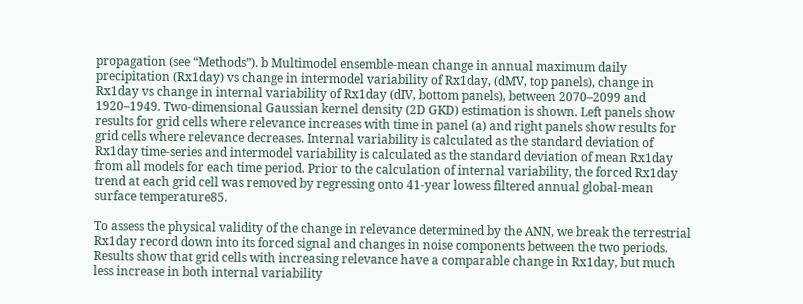propagation (see “Methods”). b Multimodel ensemble-mean change in annual maximum daily precipitation (Rx1day) vs change in intermodel variability of Rx1day, (dMV, top panels), change in Rx1day vs change in internal variability of Rx1day (dIV, bottom panels), between 2070–2099 and 1920–1949. Two-dimensional Gaussian kernel density (2D GKD) estimation is shown. Left panels show results for grid cells where relevance increases with time in panel (a) and right panels show results for grid cells where relevance decreases. Internal variability is calculated as the standard deviation of Rx1day time-series and intermodel variability is calculated as the standard deviation of mean Rx1day from all models for each time period. Prior to the calculation of internal variability, the forced Rx1day trend at each grid cell was removed by regressing onto 41-year lowess filtered annual global-mean surface temperature85.

To assess the physical validity of the change in relevance determined by the ANN, we break the terrestrial Rx1day record down into its forced signal and changes in noise components between the two periods. Results show that grid cells with increasing relevance have a comparable change in Rx1day, but much less increase in both internal variability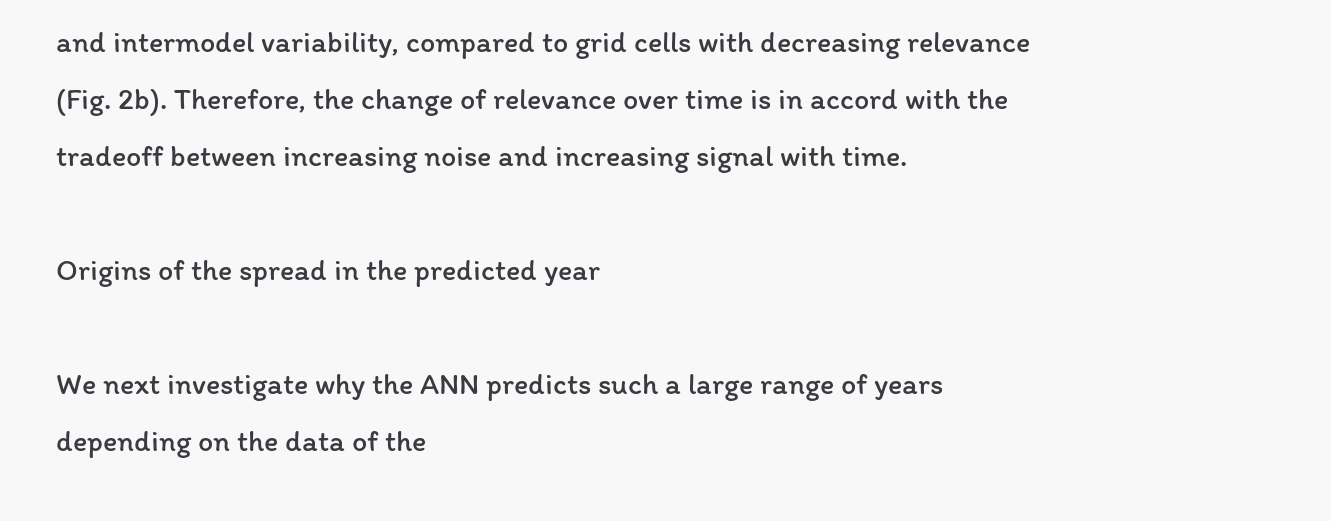and intermodel variability, compared to grid cells with decreasing relevance (Fig. 2b). Therefore, the change of relevance over time is in accord with the tradeoff between increasing noise and increasing signal with time.

Origins of the spread in the predicted year

We next investigate why the ANN predicts such a large range of years depending on the data of the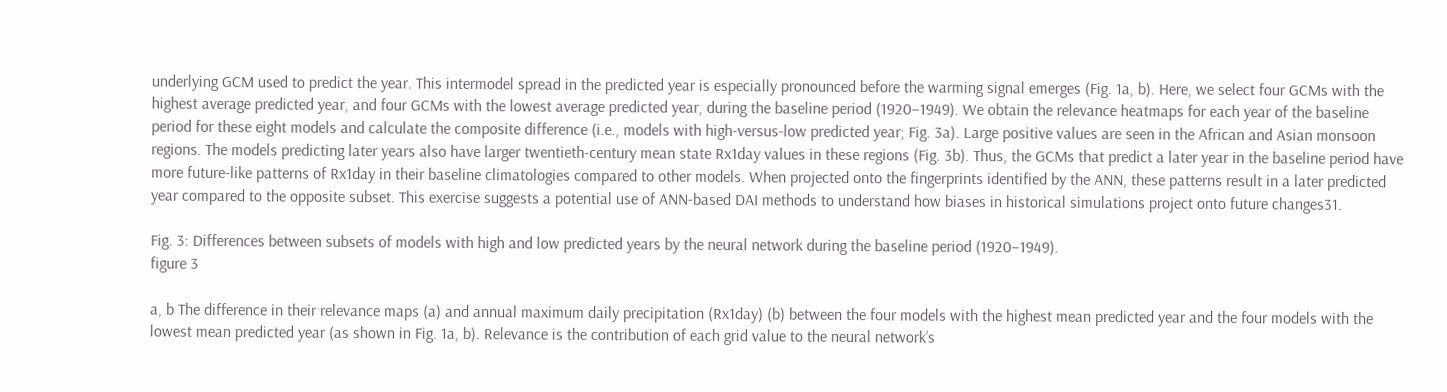underlying GCM used to predict the year. This intermodel spread in the predicted year is especially pronounced before the warming signal emerges (Fig. 1a, b). Here, we select four GCMs with the highest average predicted year, and four GCMs with the lowest average predicted year, during the baseline period (1920–1949). We obtain the relevance heatmaps for each year of the baseline period for these eight models and calculate the composite difference (i.e., models with high-versus-low predicted year; Fig. 3a). Large positive values are seen in the African and Asian monsoon regions. The models predicting later years also have larger twentieth-century mean state Rx1day values in these regions (Fig. 3b). Thus, the GCMs that predict a later year in the baseline period have more future-like patterns of Rx1day in their baseline climatologies compared to other models. When projected onto the fingerprints identified by the ANN, these patterns result in a later predicted year compared to the opposite subset. This exercise suggests a potential use of ANN-based DAI methods to understand how biases in historical simulations project onto future changes31.

Fig. 3: Differences between subsets of models with high and low predicted years by the neural network during the baseline period (1920–1949).
figure 3

a, b The difference in their relevance maps (a) and annual maximum daily precipitation (Rx1day) (b) between the four models with the highest mean predicted year and the four models with the lowest mean predicted year (as shown in Fig. 1a, b). Relevance is the contribution of each grid value to the neural network’s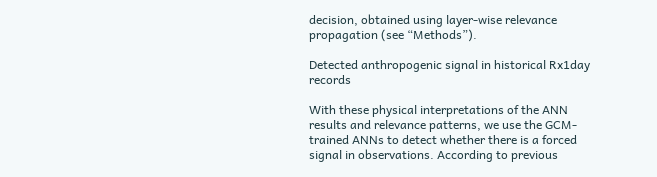decision, obtained using layer-wise relevance propagation (see “Methods”).

Detected anthropogenic signal in historical Rx1day records

With these physical interpretations of the ANN results and relevance patterns, we use the GCM-trained ANNs to detect whether there is a forced signal in observations. According to previous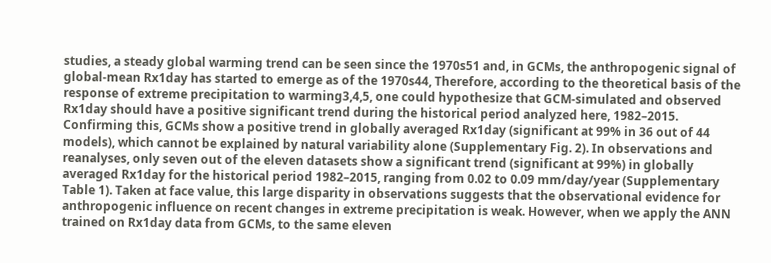studies, a steady global warming trend can be seen since the 1970s51 and, in GCMs, the anthropogenic signal of global-mean Rx1day has started to emerge as of the 1970s44, Therefore, according to the theoretical basis of the response of extreme precipitation to warming3,4,5, one could hypothesize that GCM-simulated and observed Rx1day should have a positive significant trend during the historical period analyzed here, 1982–2015. Confirming this, GCMs show a positive trend in globally averaged Rx1day (significant at 99% in 36 out of 44 models), which cannot be explained by natural variability alone (Supplementary Fig. 2). In observations and reanalyses, only seven out of the eleven datasets show a significant trend (significant at 99%) in globally averaged Rx1day for the historical period 1982–2015, ranging from 0.02 to 0.09 mm/day/year (Supplementary Table 1). Taken at face value, this large disparity in observations suggests that the observational evidence for anthropogenic influence on recent changes in extreme precipitation is weak. However, when we apply the ANN trained on Rx1day data from GCMs, to the same eleven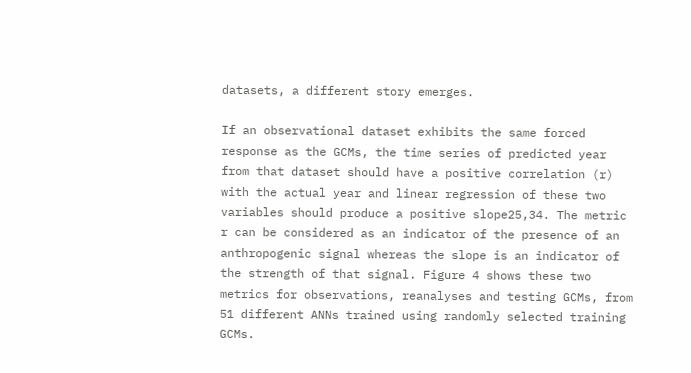datasets, a different story emerges.

If an observational dataset exhibits the same forced response as the GCMs, the time series of predicted year from that dataset should have a positive correlation (r) with the actual year and linear regression of these two variables should produce a positive slope25,34. The metric r can be considered as an indicator of the presence of an anthropogenic signal whereas the slope is an indicator of the strength of that signal. Figure 4 shows these two metrics for observations, reanalyses and testing GCMs, from 51 different ANNs trained using randomly selected training GCMs.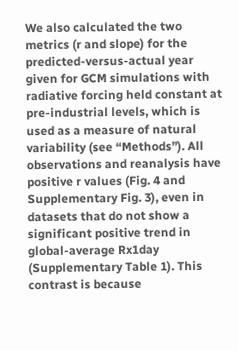We also calculated the two metrics (r and slope) for the predicted-versus-actual year given for GCM simulations with radiative forcing held constant at pre-industrial levels, which is used as a measure of natural variability (see “Methods”). All observations and reanalysis have positive r values (Fig. 4 and Supplementary Fig. 3), even in datasets that do not show a significant positive trend in global-average Rx1day (Supplementary Table 1). This contrast is because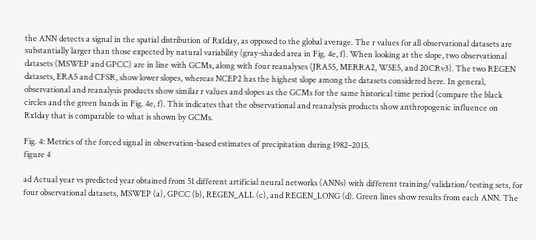the ANN detects a signal in the spatial distribution of Rx1day, as opposed to the global average. The r values for all observational datasets are substantially larger than those expected by natural variability (gray-shaded area in Fig. 4e, f). When looking at the slope, two observational datasets (MSWEP and GPCC) are in line with GCMs, along with four reanalyses (JRA55, MERRA2, W5E5, and 20CRv3). The two REGEN datasets, ERA5 and CFSR, show lower slopes, whereas NCEP2 has the highest slope among the datasets considered here. In general, observational and reanalysis products show similar r values and slopes as the GCMs for the same historical time period (compare the black circles and the green bands in Fig. 4e, f). This indicates that the observational and reanalysis products show anthropogenic influence on Rx1day that is comparable to what is shown by GCMs.

Fig. 4: Metrics of the forced signal in observation-based estimates of precipitation during 1982–2015.
figure 4

ad Actual year vs predicted year obtained from 51 different artificial neural networks (ANNs) with different training/validation/testing sets, for four observational datasets, MSWEP (a), GPCC (b), REGEN_ALL (c), and REGEN_LONG (d). Green lines show results from each ANN. The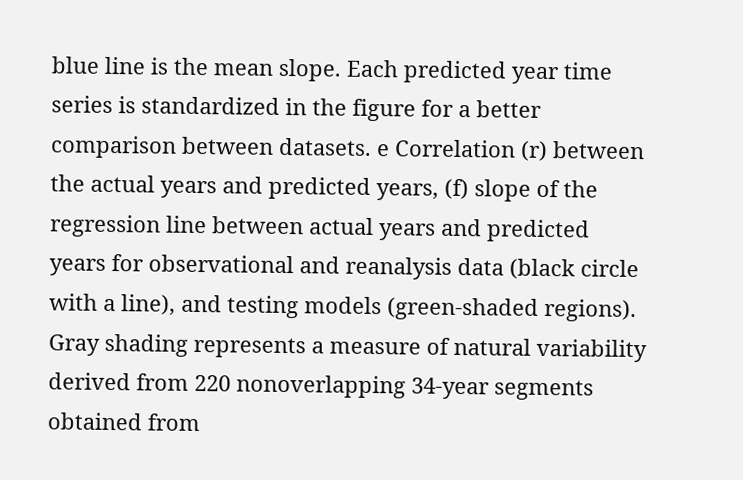blue line is the mean slope. Each predicted year time series is standardized in the figure for a better comparison between datasets. e Correlation (r) between the actual years and predicted years, (f) slope of the regression line between actual years and predicted years for observational and reanalysis data (black circle with a line), and testing models (green-shaded regions). Gray shading represents a measure of natural variability derived from 220 nonoverlapping 34-year segments obtained from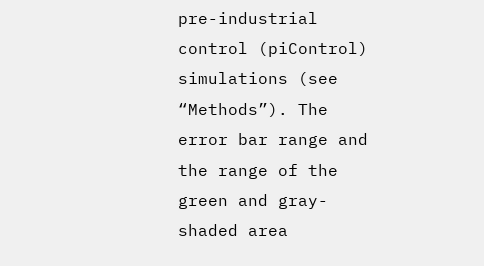pre-industrial control (piControl) simulations (see “Methods”). The error bar range and the range of the green and gray-shaded area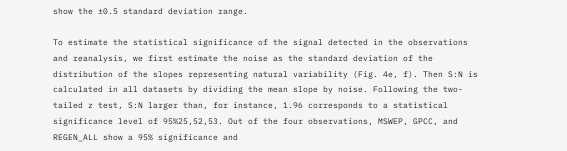show the ±0.5 standard deviation range.

To estimate the statistical significance of the signal detected in the observations and reanalysis, we first estimate the noise as the standard deviation of the distribution of the slopes representing natural variability (Fig. 4e, f). Then S:N is calculated in all datasets by dividing the mean slope by noise. Following the two-tailed z test, S:N larger than, for instance, 1.96 corresponds to a statistical significance level of 95%25,52,53. Out of the four observations, MSWEP, GPCC, and REGEN_ALL show a 95% significance and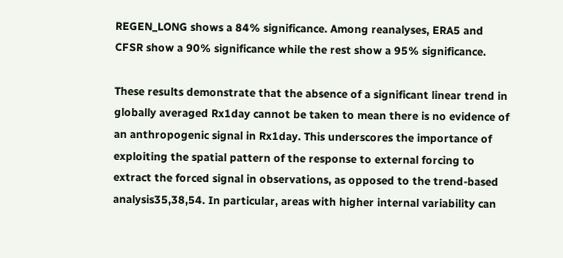REGEN_LONG shows a 84% significance. Among reanalyses, ERA5 and CFSR show a 90% significance while the rest show a 95% significance.

These results demonstrate that the absence of a significant linear trend in globally averaged Rx1day cannot be taken to mean there is no evidence of an anthropogenic signal in Rx1day. This underscores the importance of exploiting the spatial pattern of the response to external forcing to extract the forced signal in observations, as opposed to the trend-based analysis35,38,54. In particular, areas with higher internal variability can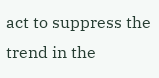act to suppress the trend in the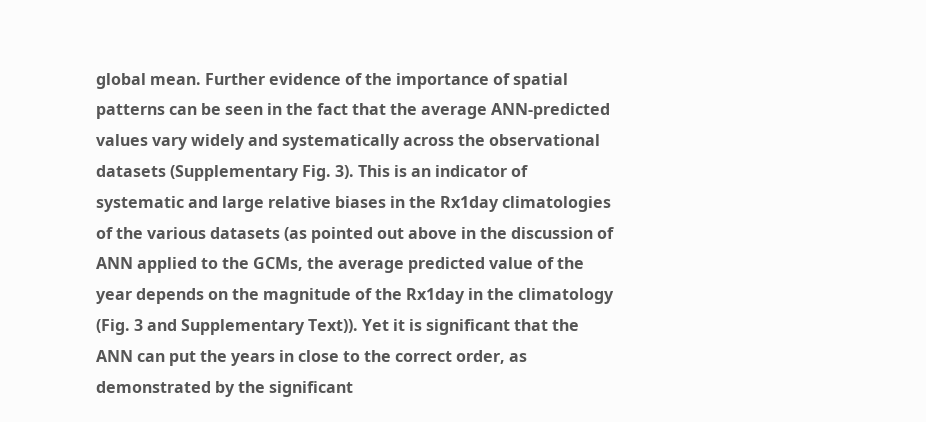global mean. Further evidence of the importance of spatial patterns can be seen in the fact that the average ANN-predicted values vary widely and systematically across the observational datasets (Supplementary Fig. 3). This is an indicator of systematic and large relative biases in the Rx1day climatologies of the various datasets (as pointed out above in the discussion of ANN applied to the GCMs, the average predicted value of the year depends on the magnitude of the Rx1day in the climatology (Fig. 3 and Supplementary Text)). Yet it is significant that the ANN can put the years in close to the correct order, as demonstrated by the significant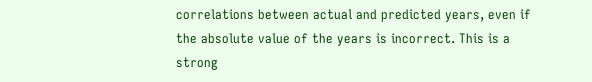correlations between actual and predicted years, even if the absolute value of the years is incorrect. This is a strong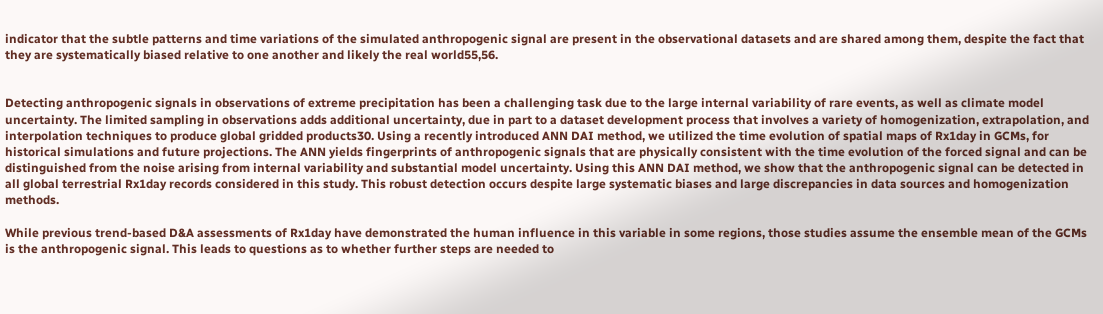indicator that the subtle patterns and time variations of the simulated anthropogenic signal are present in the observational datasets and are shared among them, despite the fact that they are systematically biased relative to one another and likely the real world55,56.


Detecting anthropogenic signals in observations of extreme precipitation has been a challenging task due to the large internal variability of rare events, as well as climate model uncertainty. The limited sampling in observations adds additional uncertainty, due in part to a dataset development process that involves a variety of homogenization, extrapolation, and interpolation techniques to produce global gridded products30. Using a recently introduced ANN DAI method, we utilized the time evolution of spatial maps of Rx1day in GCMs, for historical simulations and future projections. The ANN yields fingerprints of anthropogenic signals that are physically consistent with the time evolution of the forced signal and can be distinguished from the noise arising from internal variability and substantial model uncertainty. Using this ANN DAI method, we show that the anthropogenic signal can be detected in all global terrestrial Rx1day records considered in this study. This robust detection occurs despite large systematic biases and large discrepancies in data sources and homogenization methods.

While previous trend-based D&A assessments of Rx1day have demonstrated the human influence in this variable in some regions, those studies assume the ensemble mean of the GCMs is the anthropogenic signal. This leads to questions as to whether further steps are needed to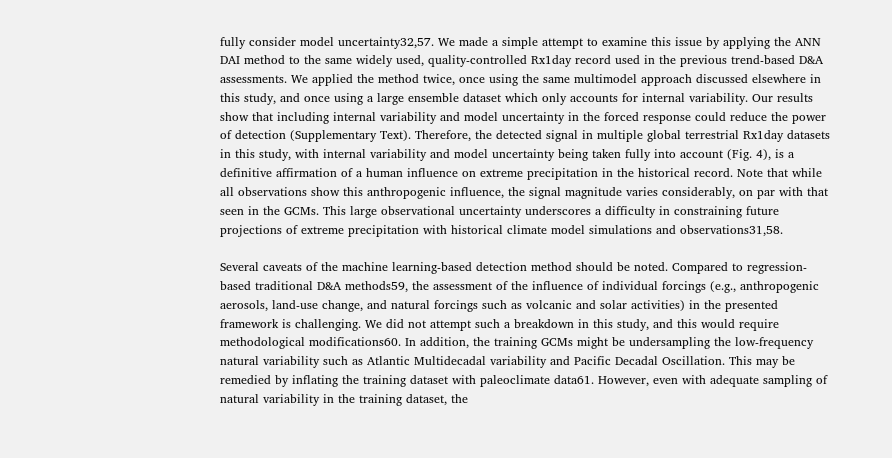fully consider model uncertainty32,57. We made a simple attempt to examine this issue by applying the ANN DAI method to the same widely used, quality-controlled Rx1day record used in the previous trend-based D&A assessments. We applied the method twice, once using the same multimodel approach discussed elsewhere in this study, and once using a large ensemble dataset which only accounts for internal variability. Our results show that including internal variability and model uncertainty in the forced response could reduce the power of detection (Supplementary Text). Therefore, the detected signal in multiple global terrestrial Rx1day datasets in this study, with internal variability and model uncertainty being taken fully into account (Fig. 4), is a definitive affirmation of a human influence on extreme precipitation in the historical record. Note that while all observations show this anthropogenic influence, the signal magnitude varies considerably, on par with that seen in the GCMs. This large observational uncertainty underscores a difficulty in constraining future projections of extreme precipitation with historical climate model simulations and observations31,58.

Several caveats of the machine learning-based detection method should be noted. Compared to regression-based traditional D&A methods59, the assessment of the influence of individual forcings (e.g., anthropogenic aerosols, land-use change, and natural forcings such as volcanic and solar activities) in the presented framework is challenging. We did not attempt such a breakdown in this study, and this would require methodological modifications60. In addition, the training GCMs might be undersampling the low-frequency natural variability such as Atlantic Multidecadal variability and Pacific Decadal Oscillation. This may be remedied by inflating the training dataset with paleoclimate data61. However, even with adequate sampling of natural variability in the training dataset, the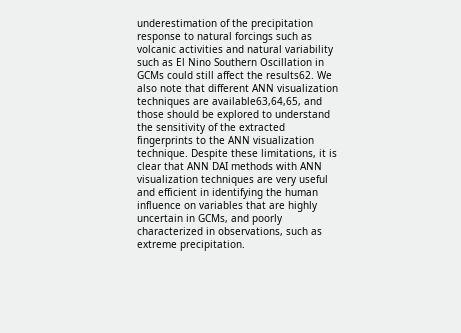underestimation of the precipitation response to natural forcings such as volcanic activities and natural variability such as El Nino Southern Oscillation in GCMs could still affect the results62. We also note that different ANN visualization techniques are available63,64,65, and those should be explored to understand the sensitivity of the extracted fingerprints to the ANN visualization technique. Despite these limitations, it is clear that ANN DAI methods with ANN visualization techniques are very useful and efficient in identifying the human influence on variables that are highly uncertain in GCMs, and poorly characterized in observations, such as extreme precipitation.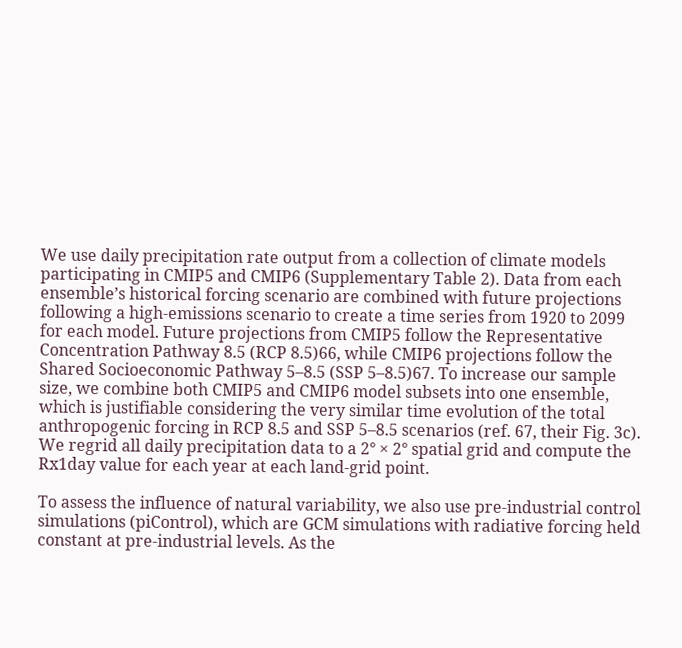We use daily precipitation rate output from a collection of climate models participating in CMIP5 and CMIP6 (Supplementary Table 2). Data from each ensemble’s historical forcing scenario are combined with future projections following a high-emissions scenario to create a time series from 1920 to 2099 for each model. Future projections from CMIP5 follow the Representative Concentration Pathway 8.5 (RCP 8.5)66, while CMIP6 projections follow the Shared Socioeconomic Pathway 5–8.5 (SSP 5–8.5)67. To increase our sample size, we combine both CMIP5 and CMIP6 model subsets into one ensemble, which is justifiable considering the very similar time evolution of the total anthropogenic forcing in RCP 8.5 and SSP 5–8.5 scenarios (ref. 67, their Fig. 3c). We regrid all daily precipitation data to a 2° × 2° spatial grid and compute the Rx1day value for each year at each land-grid point.

To assess the influence of natural variability, we also use pre-industrial control simulations (piControl), which are GCM simulations with radiative forcing held constant at pre-industrial levels. As the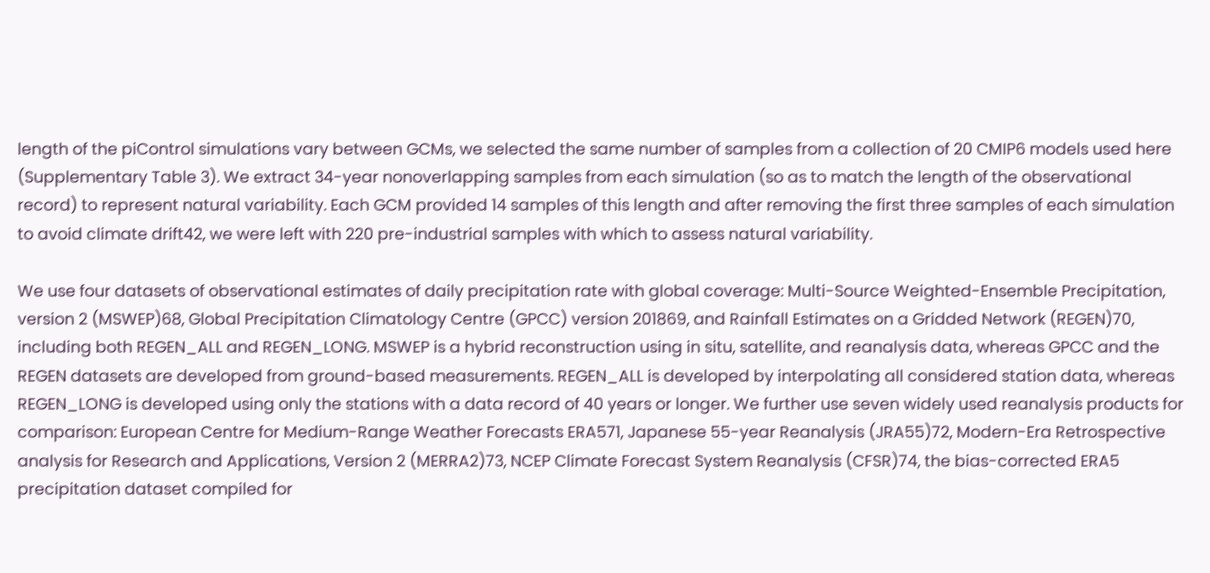length of the piControl simulations vary between GCMs, we selected the same number of samples from a collection of 20 CMIP6 models used here (Supplementary Table 3). We extract 34-year nonoverlapping samples from each simulation (so as to match the length of the observational record) to represent natural variability. Each GCM provided 14 samples of this length and after removing the first three samples of each simulation to avoid climate drift42, we were left with 220 pre-industrial samples with which to assess natural variability.

We use four datasets of observational estimates of daily precipitation rate with global coverage: Multi-Source Weighted-Ensemble Precipitation, version 2 (MSWEP)68, Global Precipitation Climatology Centre (GPCC) version 201869, and Rainfall Estimates on a Gridded Network (REGEN)70, including both REGEN_ALL and REGEN_LONG. MSWEP is a hybrid reconstruction using in situ, satellite, and reanalysis data, whereas GPCC and the REGEN datasets are developed from ground-based measurements. REGEN_ALL is developed by interpolating all considered station data, whereas REGEN_LONG is developed using only the stations with a data record of 40 years or longer. We further use seven widely used reanalysis products for comparison: European Centre for Medium-Range Weather Forecasts ERA571, Japanese 55-year Reanalysis (JRA55)72, Modern-Era Retrospective analysis for Research and Applications, Version 2 (MERRA2)73, NCEP Climate Forecast System Reanalysis (CFSR)74, the bias-corrected ERA5 precipitation dataset compiled for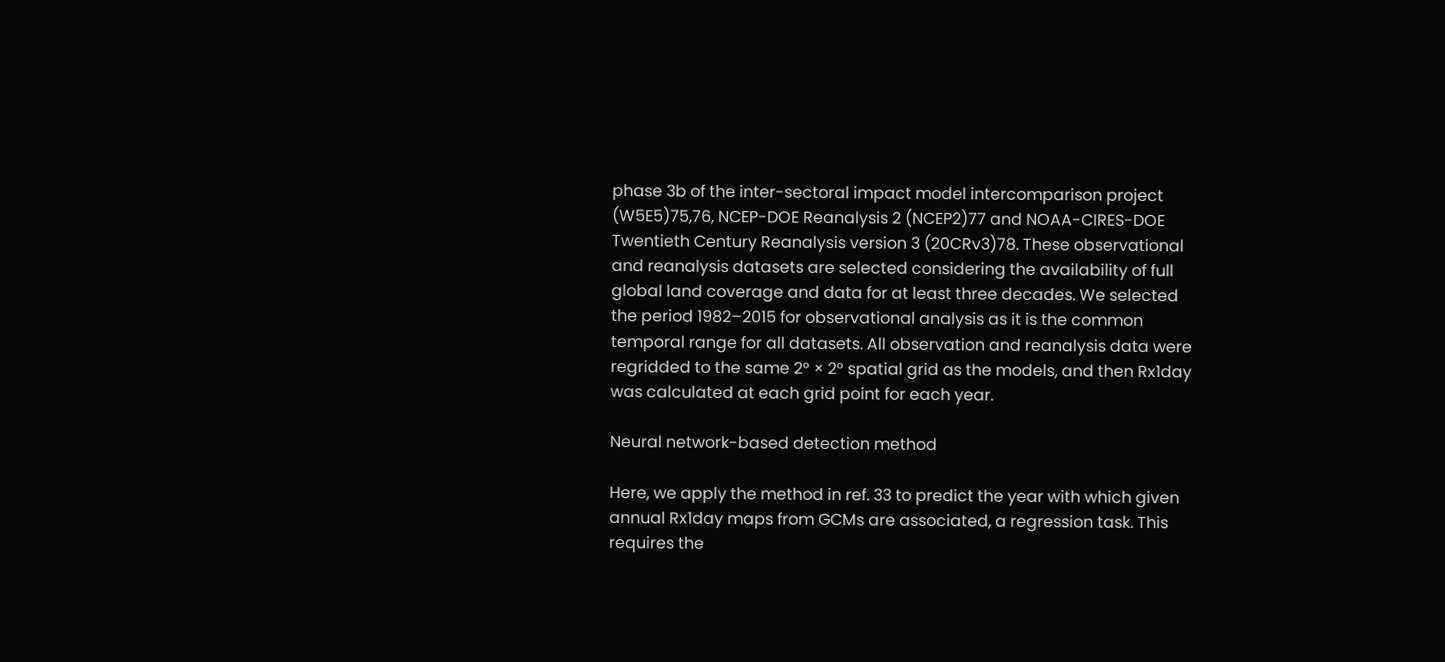phase 3b of the inter-sectoral impact model intercomparison project (W5E5)75,76, NCEP-DOE Reanalysis 2 (NCEP2)77 and NOAA-CIRES-DOE Twentieth Century Reanalysis version 3 (20CRv3)78. These observational and reanalysis datasets are selected considering the availability of full global land coverage and data for at least three decades. We selected the period 1982–2015 for observational analysis as it is the common temporal range for all datasets. All observation and reanalysis data were regridded to the same 2° × 2° spatial grid as the models, and then Rx1day was calculated at each grid point for each year.

Neural network-based detection method

Here, we apply the method in ref. 33 to predict the year with which given annual Rx1day maps from GCMs are associated, a regression task. This requires the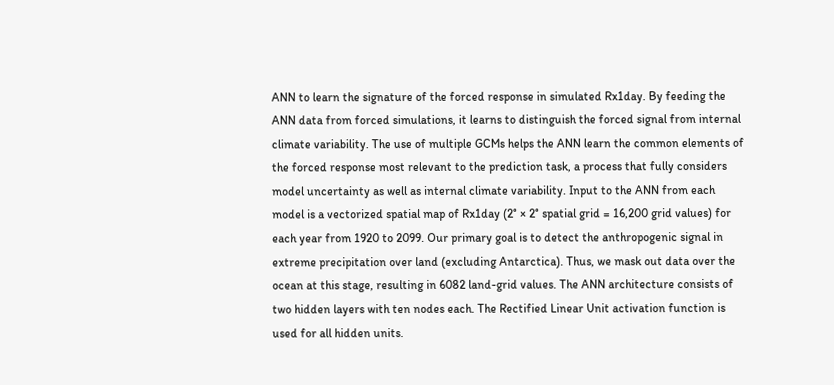ANN to learn the signature of the forced response in simulated Rx1day. By feeding the ANN data from forced simulations, it learns to distinguish the forced signal from internal climate variability. The use of multiple GCMs helps the ANN learn the common elements of the forced response most relevant to the prediction task, a process that fully considers model uncertainty as well as internal climate variability. Input to the ANN from each model is a vectorized spatial map of Rx1day (2° × 2° spatial grid = 16,200 grid values) for each year from 1920 to 2099. Our primary goal is to detect the anthropogenic signal in extreme precipitation over land (excluding Antarctica). Thus, we mask out data over the ocean at this stage, resulting in 6082 land-grid values. The ANN architecture consists of two hidden layers with ten nodes each. The Rectified Linear Unit activation function is used for all hidden units.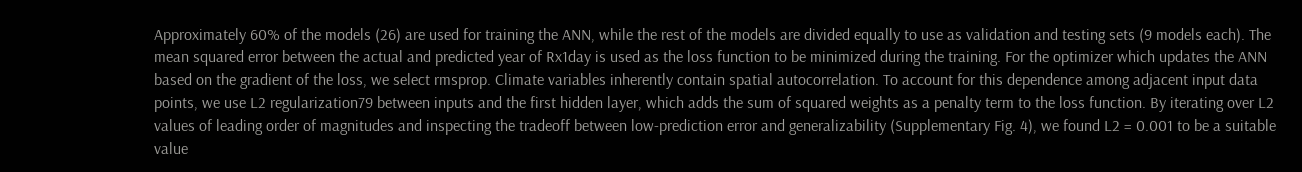Approximately 60% of the models (26) are used for training the ANN, while the rest of the models are divided equally to use as validation and testing sets (9 models each). The mean squared error between the actual and predicted year of Rx1day is used as the loss function to be minimized during the training. For the optimizer which updates the ANN based on the gradient of the loss, we select rmsprop. Climate variables inherently contain spatial autocorrelation. To account for this dependence among adjacent input data points, we use L2 regularization79 between inputs and the first hidden layer, which adds the sum of squared weights as a penalty term to the loss function. By iterating over L2 values of leading order of magnitudes and inspecting the tradeoff between low-prediction error and generalizability (Supplementary Fig. 4), we found L2 = 0.001 to be a suitable value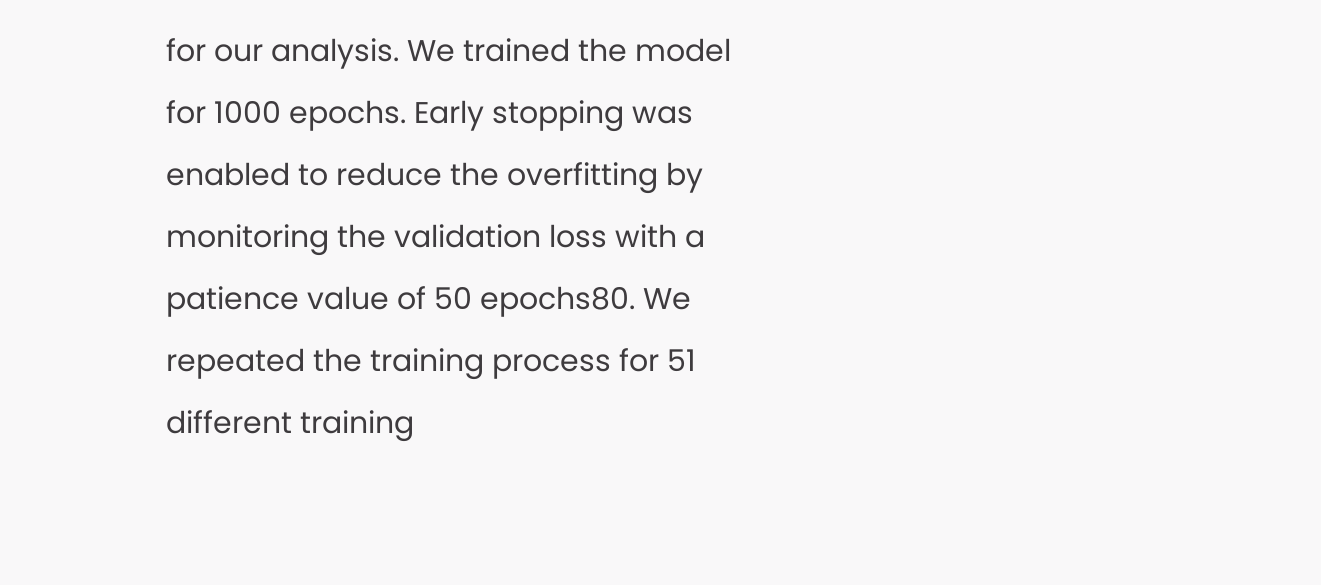for our analysis. We trained the model for 1000 epochs. Early stopping was enabled to reduce the overfitting by monitoring the validation loss with a patience value of 50 epochs80. We repeated the training process for 51 different training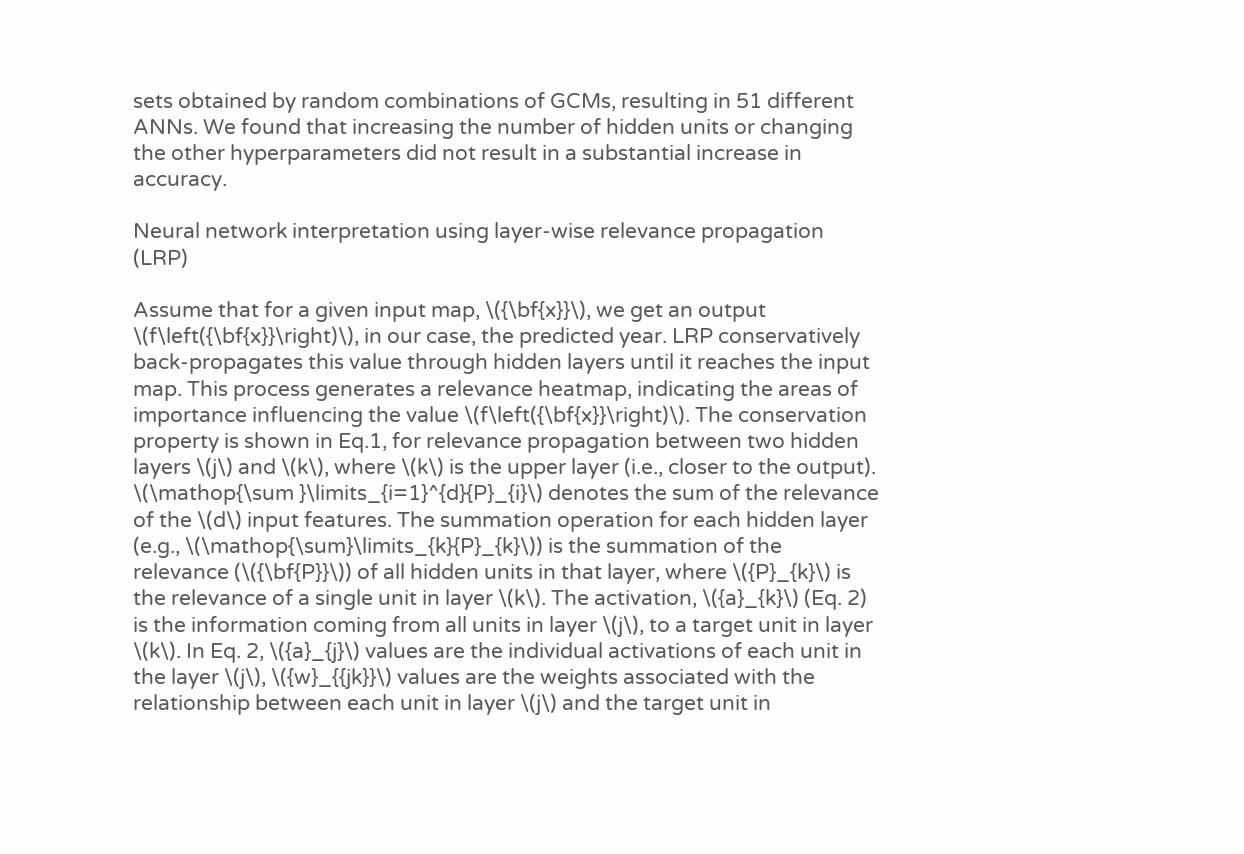sets obtained by random combinations of GCMs, resulting in 51 different ANNs. We found that increasing the number of hidden units or changing the other hyperparameters did not result in a substantial increase in accuracy.

Neural network interpretation using layer-wise relevance propagation (LRP)

Assume that for a given input map, \({\bf{x}}\), we get an output \(f\left({\bf{x}}\right)\), in our case, the predicted year. LRP conservatively back-propagates this value through hidden layers until it reaches the input map. This process generates a relevance heatmap, indicating the areas of importance influencing the value \(f\left({\bf{x}}\right)\). The conservation property is shown in Eq.1, for relevance propagation between two hidden layers \(j\) and \(k\), where \(k\) is the upper layer (i.e., closer to the output). \(\mathop{\sum }\limits_{i=1}^{d}{P}_{i}\) denotes the sum of the relevance of the \(d\) input features. The summation operation for each hidden layer (e.g., \(\mathop{\sum}\limits_{k}{P}_{k}\)) is the summation of the relevance (\({\bf{P}}\)) of all hidden units in that layer, where \({P}_{k}\) is the relevance of a single unit in layer \(k\). The activation, \({a}_{k}\) (Eq. 2) is the information coming from all units in layer \(j\), to a target unit in layer \(k\). In Eq. 2, \({a}_{j}\) values are the individual activations of each unit in the layer \(j\), \({w}_{{jk}}\) values are the weights associated with the relationship between each unit in layer \(j\) and the target unit in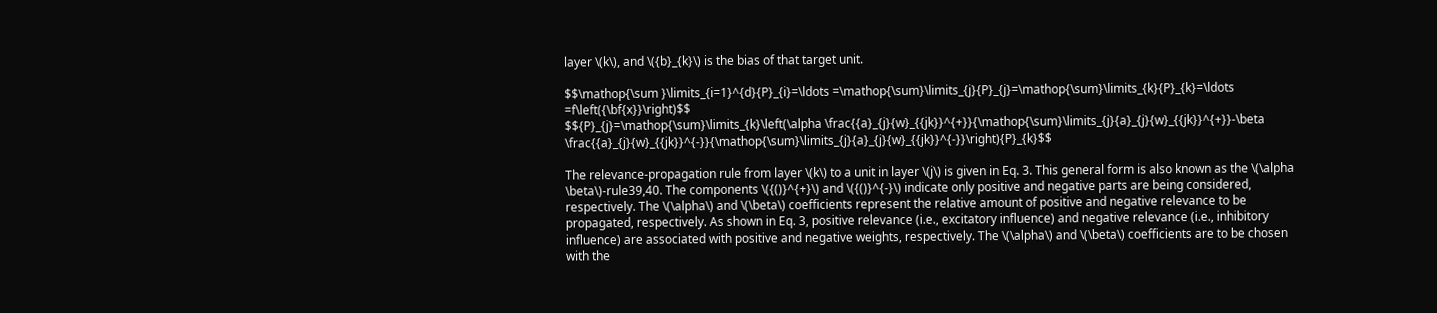layer \(k\), and \({b}_{k}\) is the bias of that target unit.

$$\mathop{\sum }\limits_{i=1}^{d}{P}_{i}=\ldots =\mathop{\sum}\limits_{j}{P}_{j}=\mathop{\sum}\limits_{k}{P}_{k}=\ldots =f\left({\bf{x}}\right)$$
$${P}_{j}=\mathop{\sum}\limits_{k}\left(\alpha \frac{{a}_{j}{w}_{{jk}}^{+}}{\mathop{\sum}\limits_{j}{a}_{j}{w}_{{jk}}^{+}}-\beta \frac{{a}_{j}{w}_{{jk}}^{-}}{\mathop{\sum}\limits_{j}{a}_{j}{w}_{{jk}}^{-}}\right){P}_{k}$$

The relevance-propagation rule from layer \(k\) to a unit in layer \(j\) is given in Eq. 3. This general form is also known as the \(\alpha \beta\)-rule39,40. The components \({()}^{+}\) and \({()}^{-}\) indicate only positive and negative parts are being considered, respectively. The \(\alpha\) and \(\beta\) coefficients represent the relative amount of positive and negative relevance to be propagated, respectively. As shown in Eq. 3, positive relevance (i.e., excitatory influence) and negative relevance (i.e., inhibitory influence) are associated with positive and negative weights, respectively. The \(\alpha\) and \(\beta\) coefficients are to be chosen with the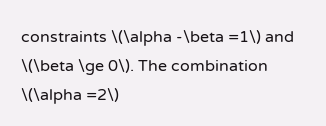constraints \(\alpha -\beta =1\) and \(\beta \ge 0\). The combination \(\alpha =2\)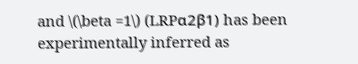and \(\beta =1\) (LRPα2β1) has been experimentally inferred as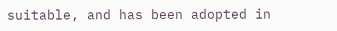suitable, and has been adopted in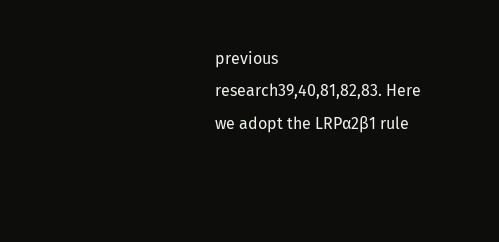previous research39,40,81,82,83. Here we adopt the LRPα2β1 rule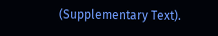(Supplementary Text).